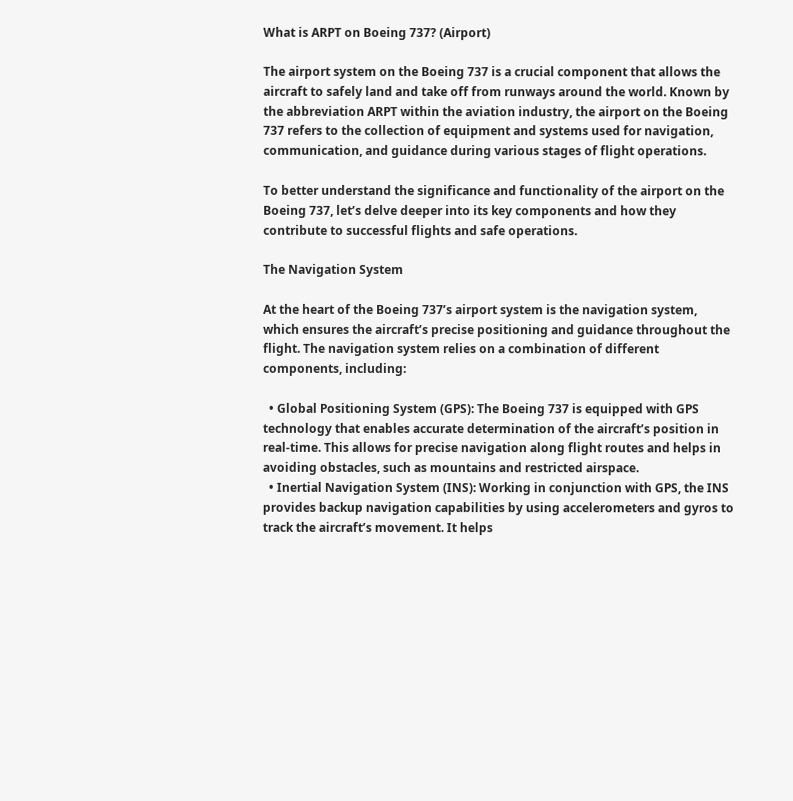What is ARPT on Boeing 737? (Airport)

The airport system on the Boeing 737 is a crucial component that allows the aircraft to safely land and take off from runways around the world. Known by the abbreviation ARPT within the aviation industry, the airport on the Boeing 737 refers to the collection of equipment and systems used for navigation, communication, and guidance during various stages of flight operations.

To better understand the significance and functionality of the airport on the Boeing 737, let’s delve deeper into its key components and how they contribute to successful flights and safe operations.

The Navigation System

At the heart of the Boeing 737’s airport system is the navigation system, which ensures the aircraft’s precise positioning and guidance throughout the flight. The navigation system relies on a combination of different components, including:

  • Global Positioning System (GPS): The Boeing 737 is equipped with GPS technology that enables accurate determination of the aircraft’s position in real-time. This allows for precise navigation along flight routes and helps in avoiding obstacles, such as mountains and restricted airspace.
  • Inertial Navigation System (INS): Working in conjunction with GPS, the INS provides backup navigation capabilities by using accelerometers and gyros to track the aircraft’s movement. It helps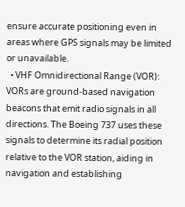ensure accurate positioning even in areas where GPS signals may be limited or unavailable.
  • VHF Omnidirectional Range (VOR): VORs are ground-based navigation beacons that emit radio signals in all directions. The Boeing 737 uses these signals to determine its radial position relative to the VOR station, aiding in navigation and establishing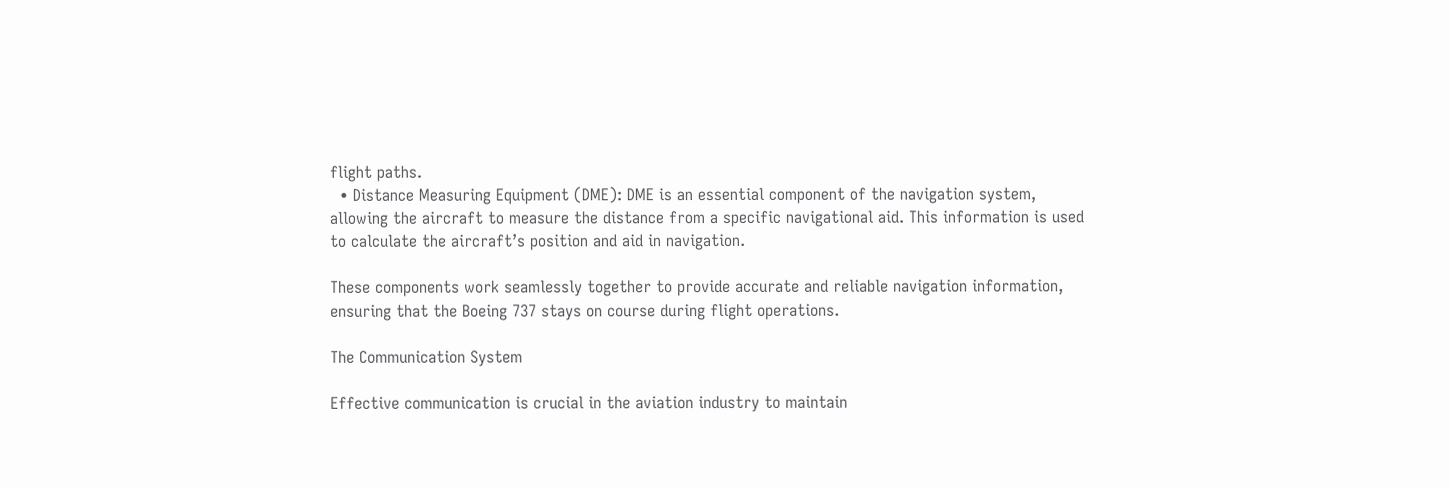flight paths.
  • Distance Measuring Equipment (DME): DME is an essential component of the navigation system, allowing the aircraft to measure the distance from a specific navigational aid. This information is used to calculate the aircraft’s position and aid in navigation.

These components work seamlessly together to provide accurate and reliable navigation information, ensuring that the Boeing 737 stays on course during flight operations.

The Communication System

Effective communication is crucial in the aviation industry to maintain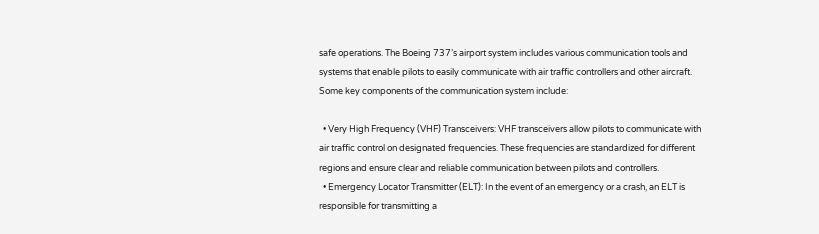safe operations. The Boeing 737’s airport system includes various communication tools and systems that enable pilots to easily communicate with air traffic controllers and other aircraft. Some key components of the communication system include:

  • Very High Frequency (VHF) Transceivers: VHF transceivers allow pilots to communicate with air traffic control on designated frequencies. These frequencies are standardized for different regions and ensure clear and reliable communication between pilots and controllers.
  • Emergency Locator Transmitter (ELT): In the event of an emergency or a crash, an ELT is responsible for transmitting a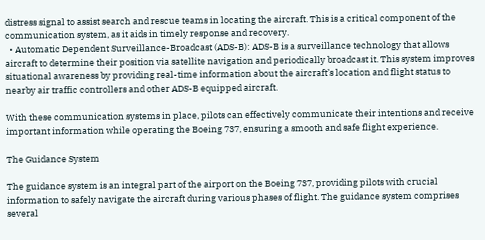distress signal to assist search and rescue teams in locating the aircraft. This is a critical component of the communication system, as it aids in timely response and recovery.
  • Automatic Dependent Surveillance-Broadcast (ADS-B): ADS-B is a surveillance technology that allows aircraft to determine their position via satellite navigation and periodically broadcast it. This system improves situational awareness by providing real-time information about the aircraft’s location and flight status to nearby air traffic controllers and other ADS-B equipped aircraft.

With these communication systems in place, pilots can effectively communicate their intentions and receive important information while operating the Boeing 737, ensuring a smooth and safe flight experience.

The Guidance System

The guidance system is an integral part of the airport on the Boeing 737, providing pilots with crucial information to safely navigate the aircraft during various phases of flight. The guidance system comprises several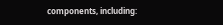components, including: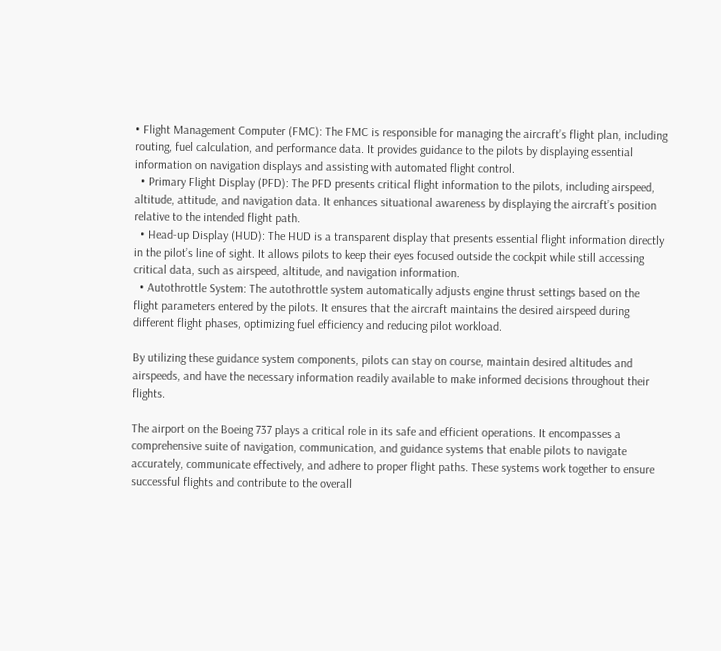• Flight Management Computer (FMC): The FMC is responsible for managing the aircraft’s flight plan, including routing, fuel calculation, and performance data. It provides guidance to the pilots by displaying essential information on navigation displays and assisting with automated flight control.
  • Primary Flight Display (PFD): The PFD presents critical flight information to the pilots, including airspeed, altitude, attitude, and navigation data. It enhances situational awareness by displaying the aircraft’s position relative to the intended flight path.
  • Head-up Display (HUD): The HUD is a transparent display that presents essential flight information directly in the pilot’s line of sight. It allows pilots to keep their eyes focused outside the cockpit while still accessing critical data, such as airspeed, altitude, and navigation information.
  • Autothrottle System: The autothrottle system automatically adjusts engine thrust settings based on the flight parameters entered by the pilots. It ensures that the aircraft maintains the desired airspeed during different flight phases, optimizing fuel efficiency and reducing pilot workload.

By utilizing these guidance system components, pilots can stay on course, maintain desired altitudes and airspeeds, and have the necessary information readily available to make informed decisions throughout their flights.

The airport on the Boeing 737 plays a critical role in its safe and efficient operations. It encompasses a comprehensive suite of navigation, communication, and guidance systems that enable pilots to navigate accurately, communicate effectively, and adhere to proper flight paths. These systems work together to ensure successful flights and contribute to the overall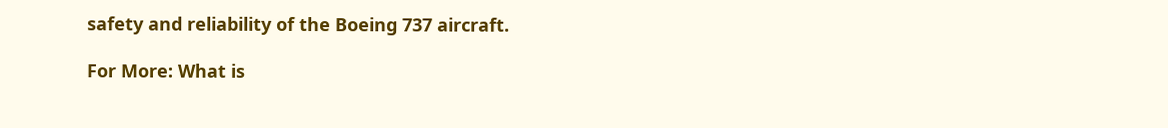safety and reliability of the Boeing 737 aircraft.

For More: What is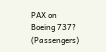PAX on Boeing 737? (Passengers)